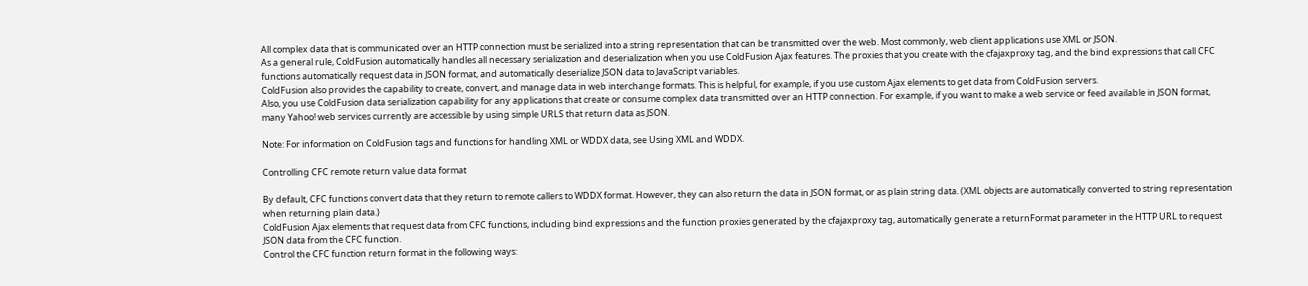All complex data that is communicated over an HTTP connection must be serialized into a string representation that can be transmitted over the web. Most commonly, web client applications use XML or JSON.
As a general rule, ColdFusion automatically handles all necessary serialization and deserialization when you use ColdFusion Ajax features. The proxies that you create with the cfajaxproxy tag, and the bind expressions that call CFC functions automatically request data in JSON format, and automatically deserialize JSON data to JavaScript variables.
ColdFusion also provides the capability to create, convert, and manage data in web interchange formats. This is helpful, for example, if you use custom Ajax elements to get data from ColdFusion servers.
Also, you use ColdFusion data serialization capability for any applications that create or consume complex data transmitted over an HTTP connection. For example, if you want to make a web service or feed available in JSON format, many Yahoo! web services currently are accessible by using simple URLS that return data as JSON.

Note: For information on ColdFusion tags and functions for handling XML or WDDX data, see Using XML and WDDX.

Controlling CFC remote return value data format

By default, CFC functions convert data that they return to remote callers to WDDX format. However, they can also return the data in JSON format, or as plain string data. (XML objects are automatically converted to string representation when returning plain data.)
ColdFusion Ajax elements that request data from CFC functions, including bind expressions and the function proxies generated by the cfajaxproxy tag, automatically generate a returnFormat parameter in the HTTP URL to request JSON data from the CFC function.
Control the CFC function return format in the following ways: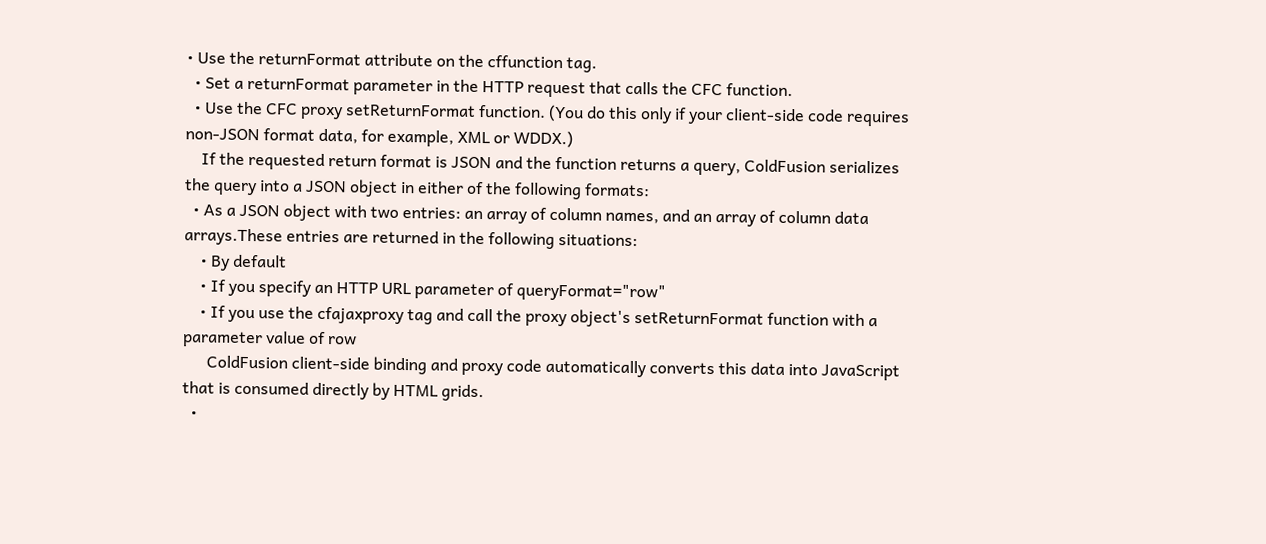• Use the returnFormat attribute on the cffunction tag.
  • Set a returnFormat parameter in the HTTP request that calls the CFC function.
  • Use the CFC proxy setReturnFormat function. (You do this only if your client-side code requires non-JSON format data, for example, XML or WDDX.)
    If the requested return format is JSON and the function returns a query, ColdFusion serializes the query into a JSON object in either of the following formats:
  • As a JSON object with two entries: an array of column names, and an array of column data arrays.These entries are returned in the following situations:
    • By default
    • If you specify an HTTP URL parameter of queryFormat="row"
    • If you use the cfajaxproxy tag and call the proxy object's setReturnFormat function with a parameter value of row
      ColdFusion client-side binding and proxy code automatically converts this data into JavaScript that is consumed directly by HTML grids.
  •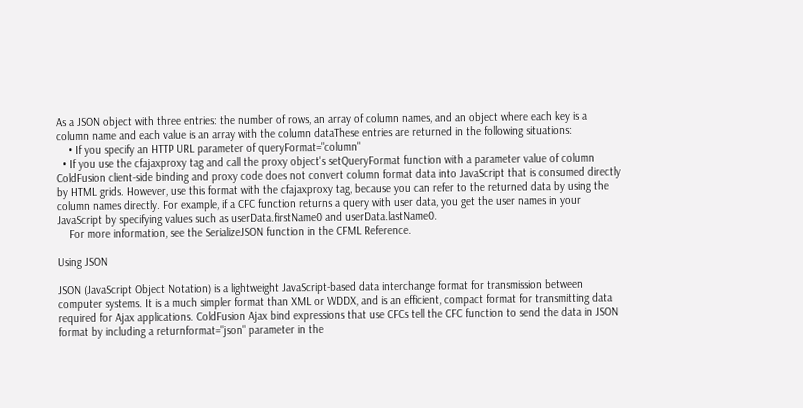As a JSON object with three entries: the number of rows, an array of column names, and an object where each key is a column name and each value is an array with the column dataThese entries are returned in the following situations:
    • If you specify an HTTP URL parameter of queryFormat="column"
  • If you use the cfajaxproxy tag and call the proxy object's setQueryFormat function with a parameter value of column ColdFusion client-side binding and proxy code does not convert column format data into JavaScript that is consumed directly by HTML grids. However, use this format with the cfajaxproxy tag, because you can refer to the returned data by using the column names directly. For example, if a CFC function returns a query with user data, you get the user names in your JavaScript by specifying values such as userData.firstName0 and userData.lastName0.
    For more information, see the SerializeJSON function in the CFML Reference.

Using JSON

JSON (JavaScript Object Notation) is a lightweight JavaScript-based data interchange format for transmission between computer systems. It is a much simpler format than XML or WDDX, and is an efficient, compact format for transmitting data required for Ajax applications. ColdFusion Ajax bind expressions that use CFCs tell the CFC function to send the data in JSON format by including a returnformat="json" parameter in the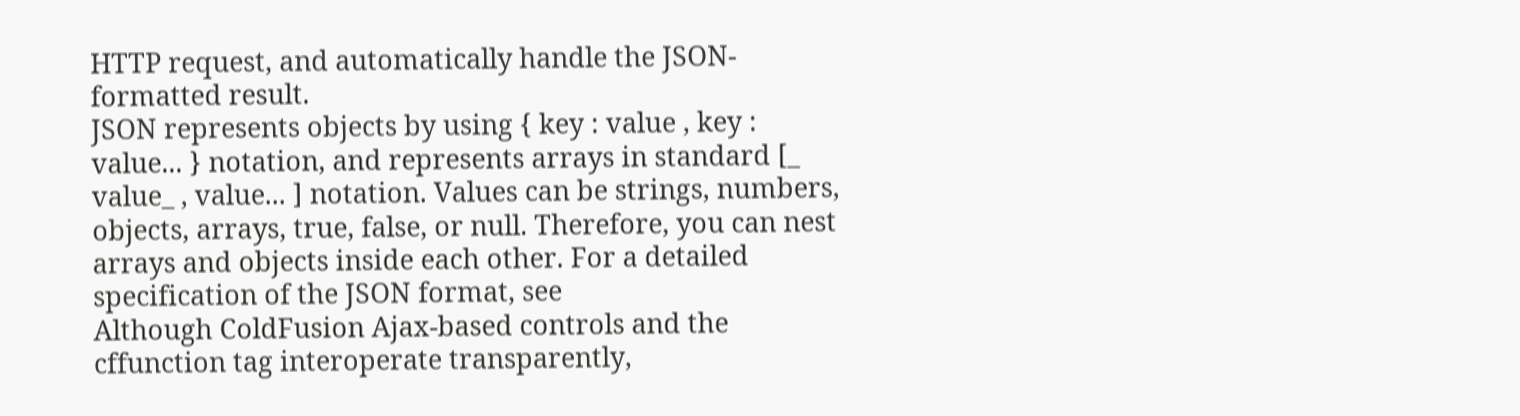HTTP request, and automatically handle the JSON-formatted result.
JSON represents objects by using { key : value , key : value... } notation, and represents arrays in standard [_ value_ , value... ] notation. Values can be strings, numbers, objects, arrays, true, false, or null. Therefore, you can nest arrays and objects inside each other. For a detailed specification of the JSON format, see
Although ColdFusion Ajax-based controls and the cffunction tag interoperate transparently,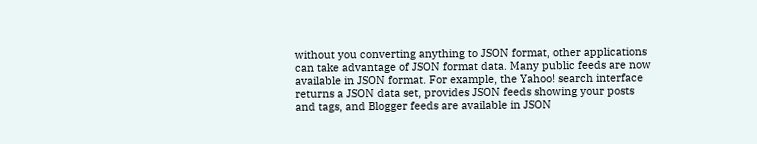without you converting anything to JSON format, other applications can take advantage of JSON format data. Many public feeds are now available in JSON format. For example, the Yahoo! search interface returns a JSON data set, provides JSON feeds showing your posts and tags, and Blogger feeds are available in JSON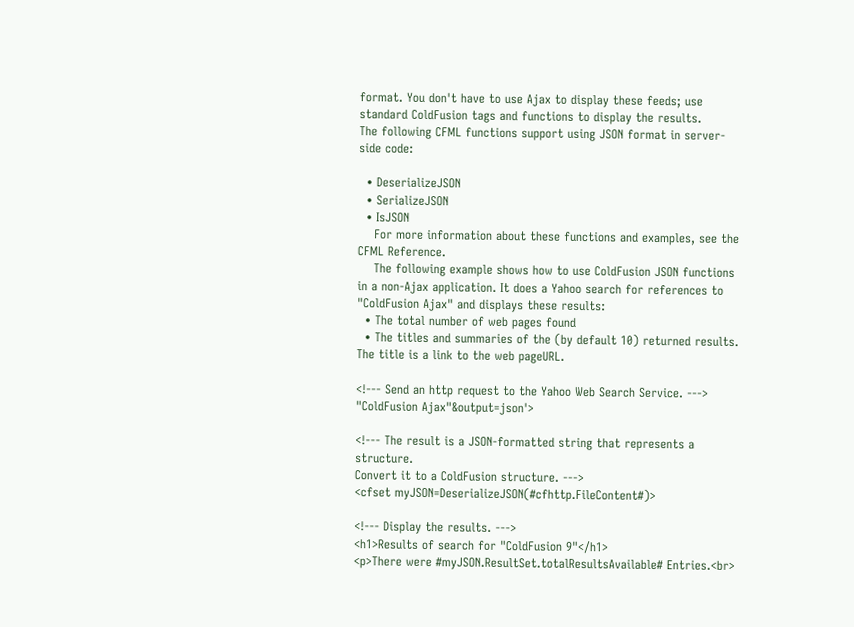format. You don't have to use Ajax to display these feeds; use standard ColdFusion tags and functions to display the results.
The following CFML functions support using JSON format in server-side code:

  • DeserializeJSON
  • SerializeJSON
  • IsJSON
    For more information about these functions and examples, see the CFML Reference.
    The following example shows how to use ColdFusion JSON functions in a non-Ajax application. It does a Yahoo search for references to "ColdFusion Ajax" and displays these results:
  • The total number of web pages found
  • The titles and summaries of the (by default 10) returned results. The title is a link to the web pageURL.

<!--- Send an http request to the Yahoo Web Search Service. --->
"ColdFusion Ajax"&output=json'>

<!--- The result is a JSON-formatted string that represents a structure.
Convert it to a ColdFusion structure. --->
<cfset myJSON=DeserializeJSON(#cfhttp.FileContent#)>

<!--- Display the results. --->
<h1>Results of search for "ColdFusion 9"</h1>
<p>There were #myJSON.ResultSet.totalResultsAvailable# Entries.<br>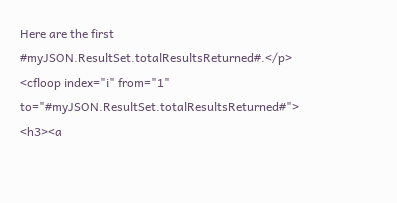Here are the first #myJSON.ResultSet.totalResultsReturned#.</p>
<cfloop index="i" from="1" to="#myJSON.ResultSet.totalResultsReturned#">
<h3><a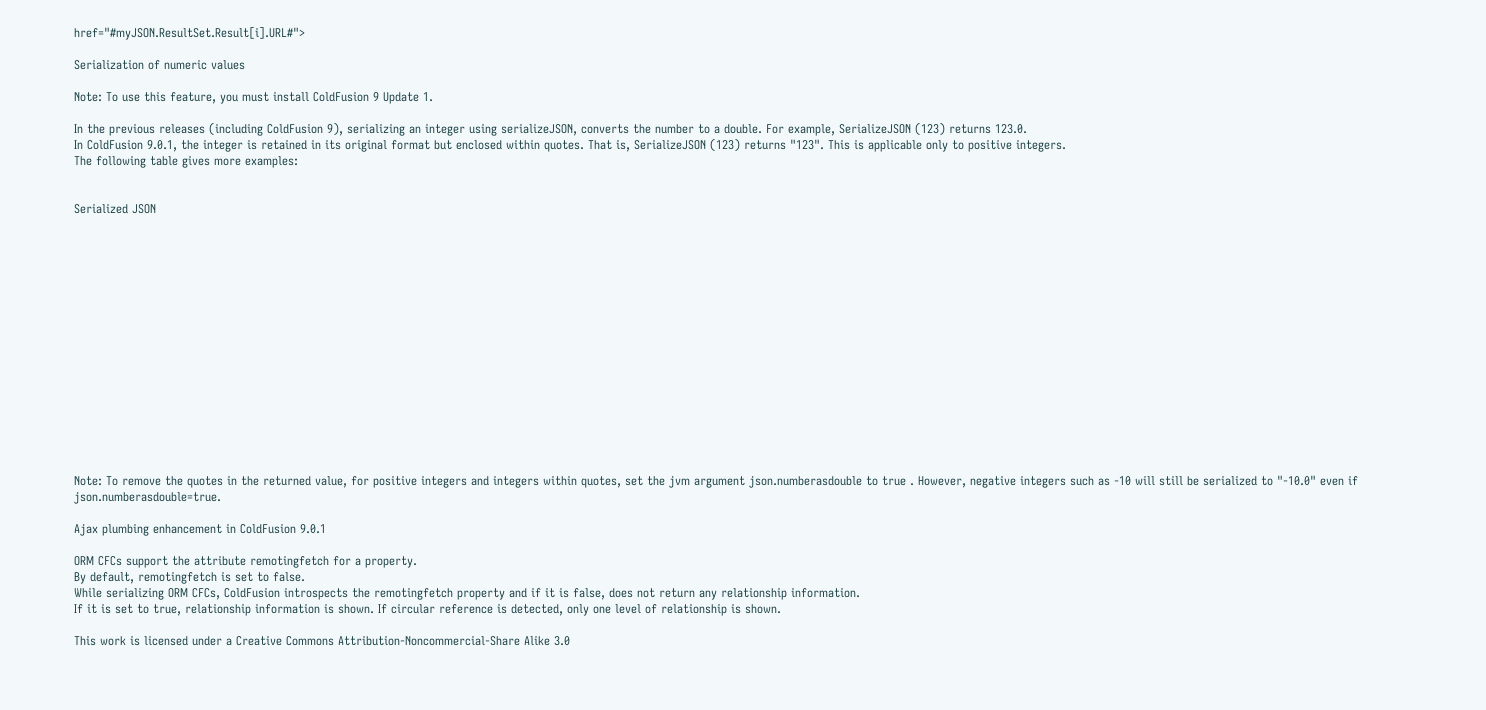href="#myJSON.ResultSet.Result[i].URL#">

Serialization of numeric values

Note: To use this feature, you must install ColdFusion 9 Update 1.

In the previous releases (including ColdFusion 9), serializing an integer using serializeJSON, converts the number to a double. For example, SerializeJSON (123) returns 123.0.
In ColdFusion 9.0.1, the integer is retained in its original format but enclosed within quotes. That is, SerializeJSON (123) returns "123". This is applicable only to positive integers.
The following table gives more examples:


Serialized JSON
















Note: To remove the quotes in the returned value, for positive integers and integers within quotes, set the jvm argument json.numberasdouble to true . However, negative integers such as -10 will still be serialized to "-10.0" even if json.numberasdouble=true.

Ajax plumbing enhancement in ColdFusion 9.0.1

ORM CFCs support the attribute remotingfetch for a property.
By default, remotingfetch is set to false.
While serializing ORM CFCs, ColdFusion introspects the remotingfetch property and if it is false, does not return any relationship information.
If it is set to true, relationship information is shown. If circular reference is detected, only one level of relationship is shown.

This work is licensed under a Creative Commons Attribution-Noncommercial-Share Alike 3.0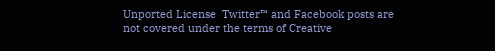Unported License  Twitter™ and Facebook posts are not covered under the terms of Creative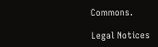Commons.

Legal Notices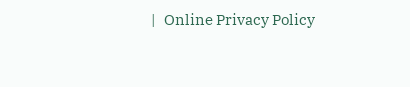|   Online Privacy Policy